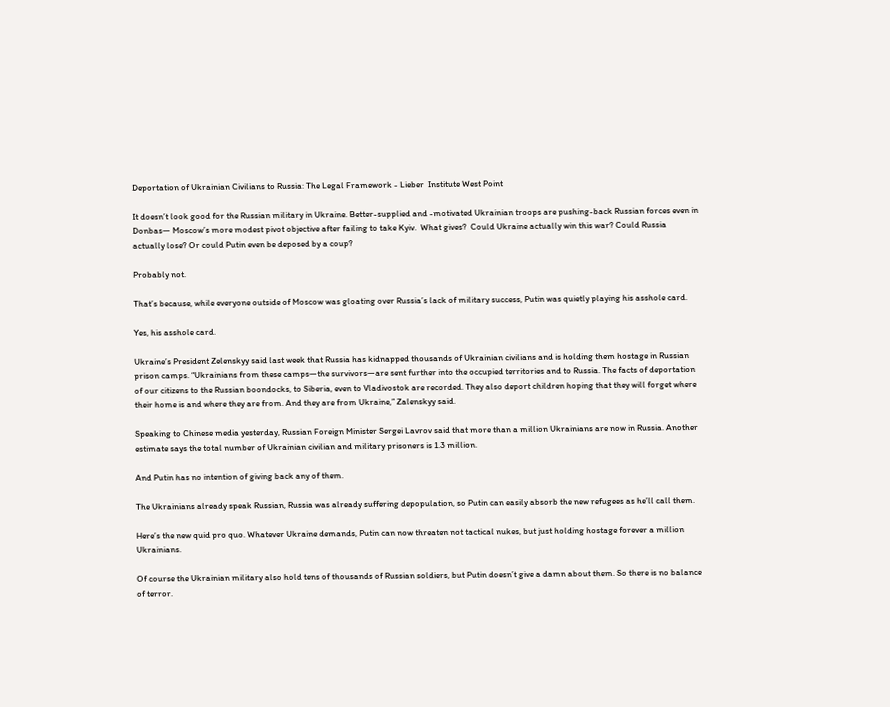Deportation of Ukrainian Civilians to Russia: The Legal Framework - Lieber  Institute West Point

It doesn’t look good for the Russian military in Ukraine. Better-supplied and -motivated Ukrainian troops are pushing-back Russian forces even in Donbas— Moscow’s more modest pivot objective after failing to take Kyiv.  What gives?  Could Ukraine actually win this war? Could Russia actually lose? Or could Putin even be deposed by a coup?

Probably not.

That’s because, while everyone outside of Moscow was gloating over Russia’s lack of military success, Putin was quietly playing his asshole card.

Yes, his asshole card.

Ukraine’s President Zelenskyy said last week that Russia has kidnapped thousands of Ukrainian civilians and is holding them hostage in Russian prison camps. “Ukrainians from these camps—the survivors—are sent further into the occupied territories and to Russia. The facts of deportation of our citizens to the Russian boondocks, to Siberia, even to Vladivostok are recorded. They also deport children hoping that they will forget where their home is and where they are from. And they are from Ukraine,” Zalenskyy said.

Speaking to Chinese media yesterday, Russian Foreign Minister Sergei Lavrov said that more than a million Ukrainians are now in Russia. Another estimate says the total number of Ukrainian civilian and military prisoners is 1.3 million.

And Putin has no intention of giving back any of them.

The Ukrainians already speak Russian, Russia was already suffering depopulation, so Putin can easily absorb the new refugees as he’ll call them.

Here’s the new quid pro quo. Whatever Ukraine demands, Putin can now threaten not tactical nukes, but just holding hostage forever a million Ukrainians.

Of course the Ukrainian military also hold tens of thousands of Russian soldiers, but Putin doesn’t give a damn about them. So there is no balance of terror.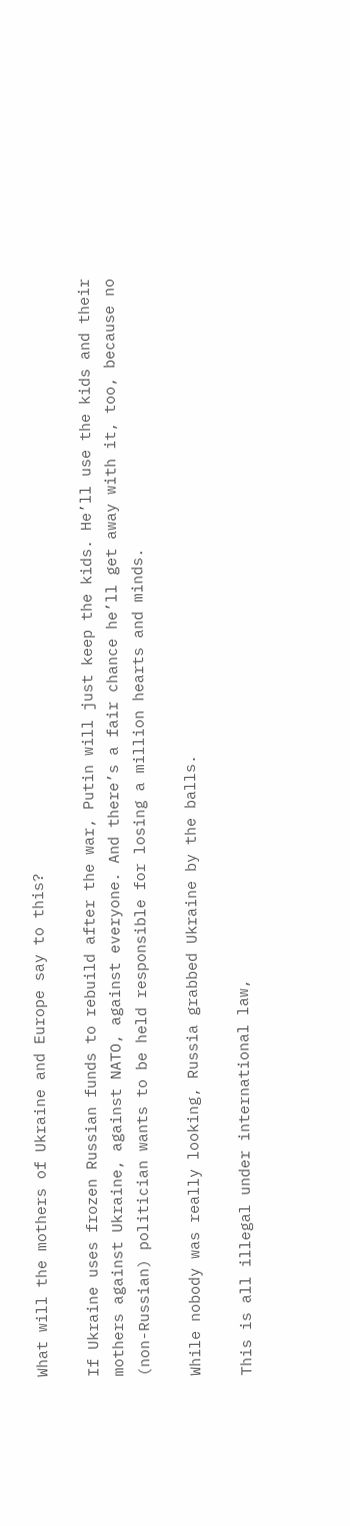What will the mothers of Ukraine and Europe say to this?

If Ukraine uses frozen Russian funds to rebuild after the war, Putin will just keep the kids. He’ll use the kids and their mothers against Ukraine, against NATO, against everyone. And there’s a fair chance he’ll get away with it, too, because no (non-Russian) politician wants to be held responsible for losing a million hearts and minds.

While nobody was really looking, Russia grabbed Ukraine by the balls.

This is all illegal under international law,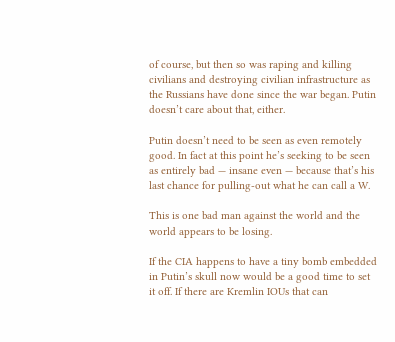of course, but then so was raping and killing civilians and destroying civilian infrastructure as the Russians have done since the war began. Putin doesn’t care about that, either.

Putin doesn’t need to be seen as even remotely good. In fact at this point he’s seeking to be seen as entirely bad — insane even — because that’s his last chance for pulling-out what he can call a W.

This is one bad man against the world and the world appears to be losing.

If the CIA happens to have a tiny bomb embedded in Putin’s skull now would be a good time to set it off. If there are Kremlin IOUs that can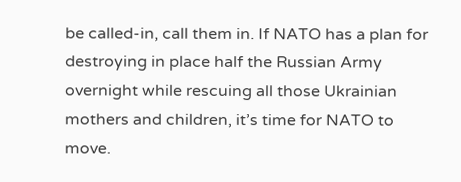be called-in, call them in. If NATO has a plan for destroying in place half the Russian Army overnight while rescuing all those Ukrainian mothers and children, it’s time for NATO to move.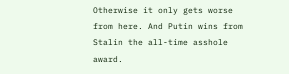Otherwise it only gets worse from here. And Putin wins from Stalin the all-time asshole award.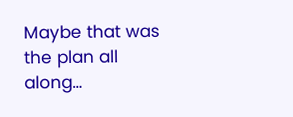Maybe that was the plan all along…